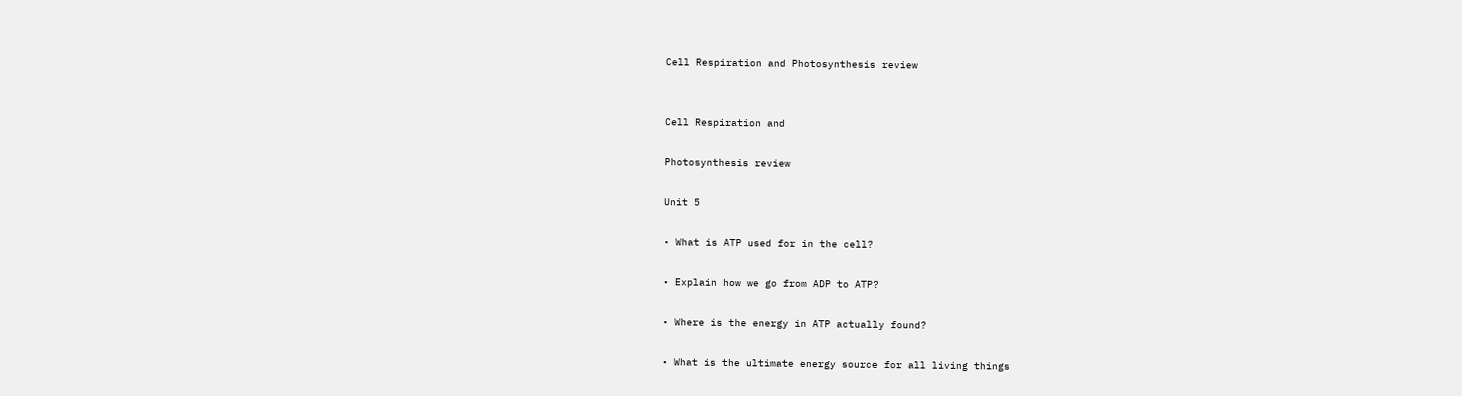Cell Respiration and Photosynthesis review


Cell Respiration and

Photosynthesis review

Unit 5

• What is ATP used for in the cell?

• Explain how we go from ADP to ATP?

• Where is the energy in ATP actually found?

• What is the ultimate energy source for all living things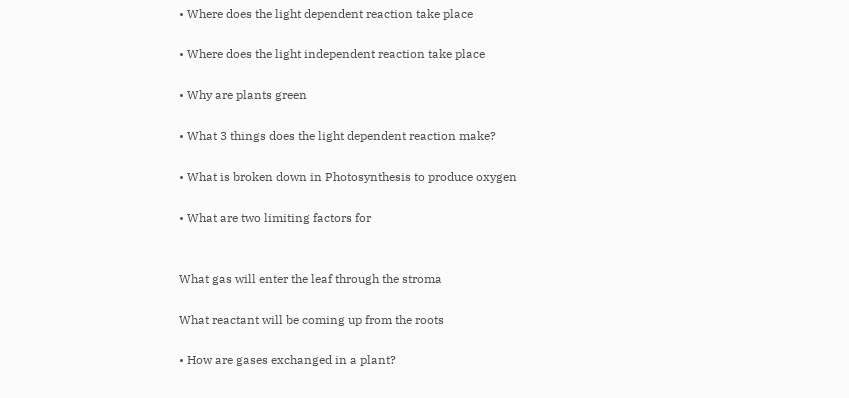• Where does the light dependent reaction take place

• Where does the light independent reaction take place

• Why are plants green

• What 3 things does the light dependent reaction make?

• What is broken down in Photosynthesis to produce oxygen

• What are two limiting factors for


What gas will enter the leaf through the stroma

What reactant will be coming up from the roots

• How are gases exchanged in a plant?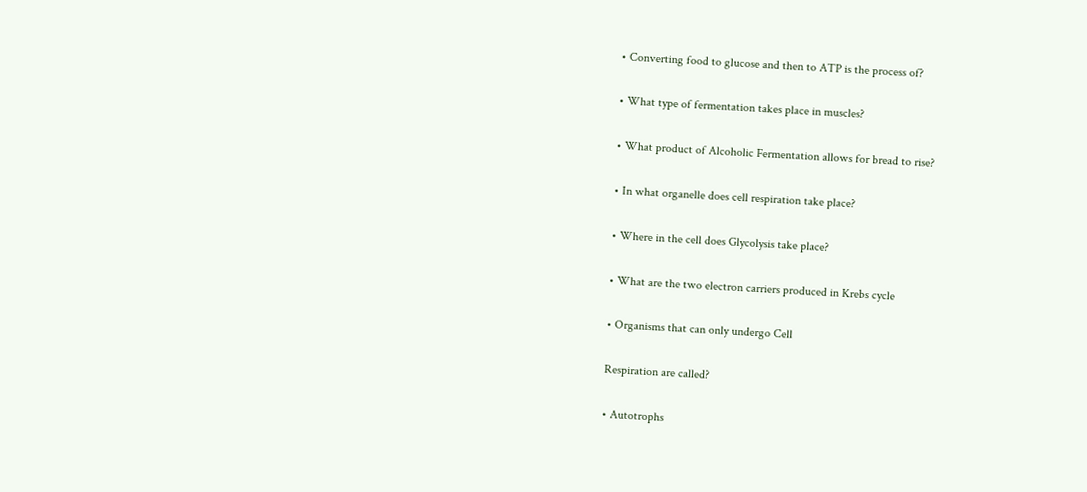• Converting food to glucose and then to ATP is the process of?

• What type of fermentation takes place in muscles?

• What product of Alcoholic Fermentation allows for bread to rise?

• In what organelle does cell respiration take place?

• Where in the cell does Glycolysis take place?

• What are the two electron carriers produced in Krebs cycle

• Organisms that can only undergo Cell

Respiration are called?

• Autotrophs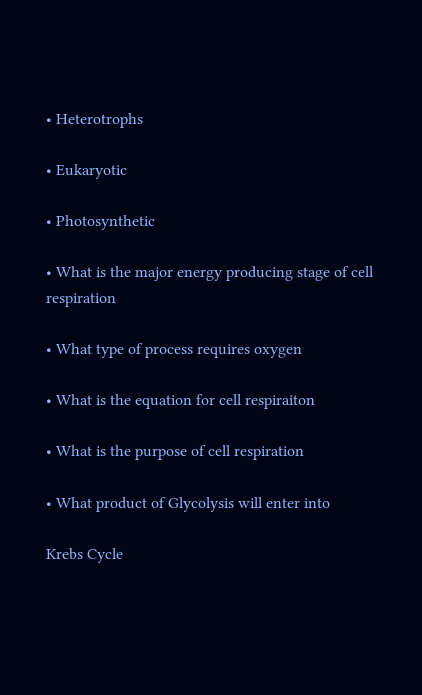• Heterotrophs

• Eukaryotic

• Photosynthetic

• What is the major energy producing stage of cell respiration

• What type of process requires oxygen

• What is the equation for cell respiraiton

• What is the purpose of cell respiration

• What product of Glycolysis will enter into

Krebs Cycle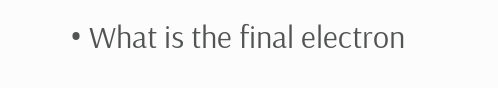• What is the final electron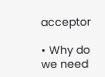acceptor

• Why do we need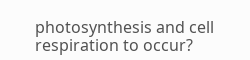photosynthesis and cell respiration to occur?